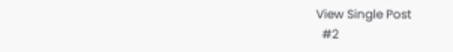View Single Post
  #2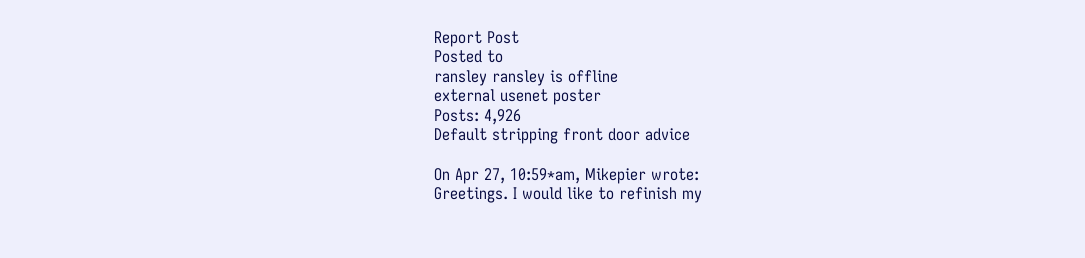Report Post
Posted to
ransley ransley is offline
external usenet poster
Posts: 4,926
Default stripping front door advice

On Apr 27, 10:59*am, Mikepier wrote:
Greetings. I would like to refinish my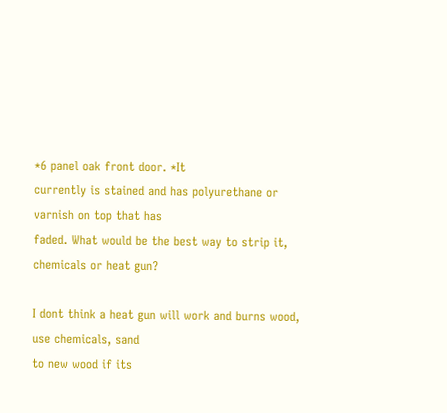*6 panel oak front door. *It
currently is stained and has polyurethane or varnish on top that has
faded. What would be the best way to strip it, chemicals or heat gun?

I dont think a heat gun will work and burns wood, use chemicals, sand
to new wood if its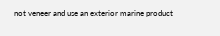not veneer and use an exterior marine product